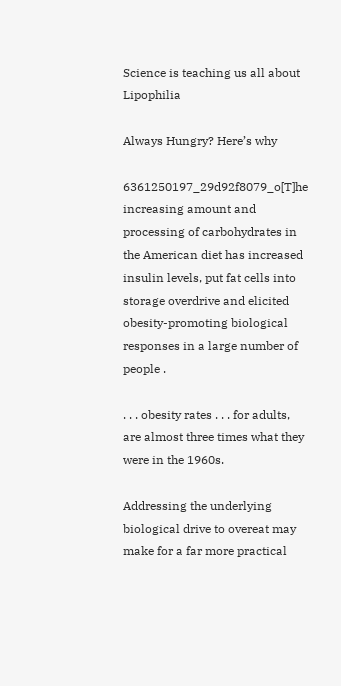Science is teaching us all about Lipophilia

Always Hungry? Here’s why

6361250197_29d92f8079_o[T]he increasing amount and processing of carbohydrates in the American diet has increased insulin levels, put fat cells into storage overdrive and elicited obesity-promoting biological responses in a large number of people .

. . . obesity rates . . . for adults, are almost three times what they were in the 1960s.

Addressing the underlying biological drive to overeat may make for a far more practical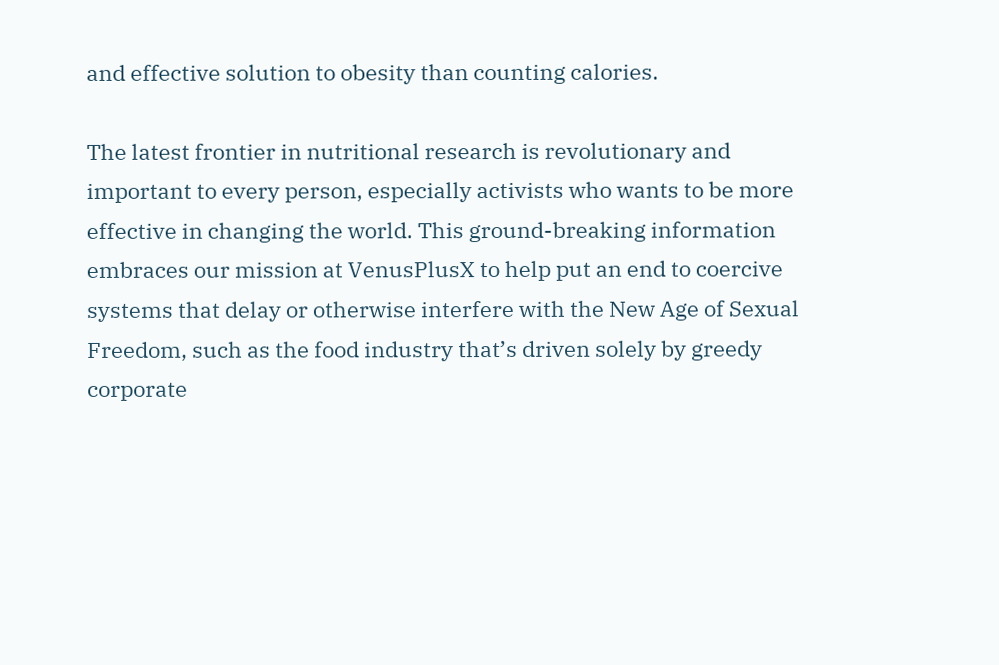and effective solution to obesity than counting calories.

The latest frontier in nutritional research is revolutionary and important to every person, especially activists who wants to be more effective in changing the world. This ground-breaking information embraces our mission at VenusPlusX to help put an end to coercive systems that delay or otherwise interfere with the New Age of Sexual Freedom, such as the food industry that’s driven solely by greedy corporate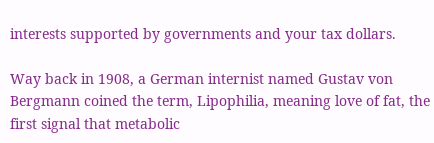interests supported by governments and your tax dollars.

Way back in 1908, a German internist named Gustav von Bergmann coined the term, Lipophilia, meaning love of fat, the first signal that metabolic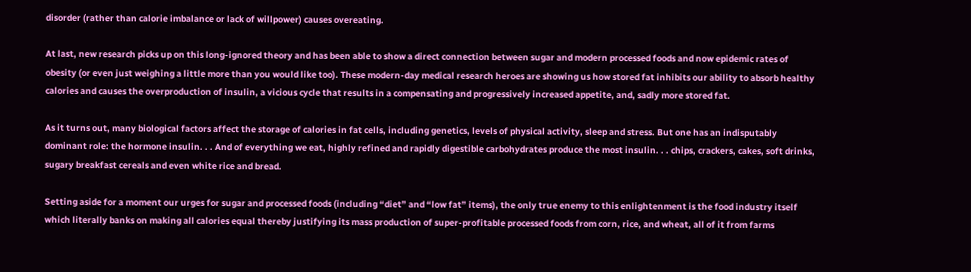disorder (rather than calorie imbalance or lack of willpower) causes overeating.

At last, new research picks up on this long-ignored theory and has been able to show a direct connection between sugar and modern processed foods and now epidemic rates of obesity (or even just weighing a little more than you would like too). These modern-day medical research heroes are showing us how stored fat inhibits our ability to absorb healthy calories and causes the overproduction of insulin, a vicious cycle that results in a compensating and progressively increased appetite, and, sadly more stored fat.

As it turns out, many biological factors affect the storage of calories in fat cells, including genetics, levels of physical activity, sleep and stress. But one has an indisputably dominant role: the hormone insulin. . . And of everything we eat, highly refined and rapidly digestible carbohydrates produce the most insulin. . . chips, crackers, cakes, soft drinks, sugary breakfast cereals and even white rice and bread.

Setting aside for a moment our urges for sugar and processed foods (including “diet” and “low fat” items), the only true enemy to this enlightenment is the food industry itself which literally banks on making all calories equal thereby justifying its mass production of super-profitable processed foods from corn, rice, and wheat, all of it from farms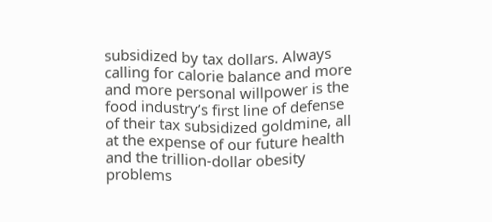subsidized by tax dollars. Always calling for calorie balance and more and more personal willpower is the food industry’s first line of defense of their tax subsidized goldmine, all at the expense of our future health and the trillion-dollar obesity problems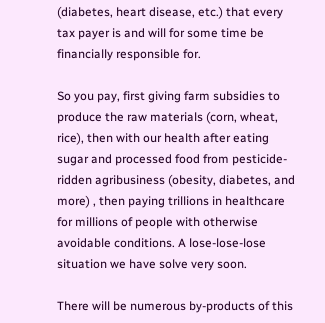(diabetes, heart disease, etc.) that every tax payer is and will for some time be financially responsible for.

So you pay, first giving farm subsidies to produce the raw materials (corn, wheat, rice), then with our health after eating sugar and processed food from pesticide-ridden agribusiness (obesity, diabetes, and more) , then paying trillions in healthcare for millions of people with otherwise avoidable conditions. A lose-lose-lose situation we have solve very soon.

There will be numerous by-products of this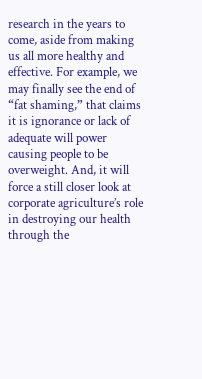research in the years to come, aside from making us all more healthy and effective. For example, we may finally see the end of “fat shaming,” that claims it is ignorance or lack of adequate will power causing people to be overweight. And, it will force a still closer look at corporate agriculture’s role in destroying our health through the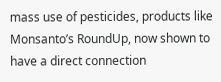mass use of pesticides, products like Monsanto’s RoundUp, now shown to have a direct connection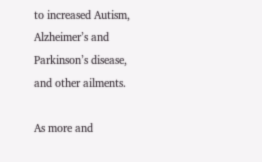to increased Autism, Alzheimer’s and Parkinson’s disease, and other ailments.

As more and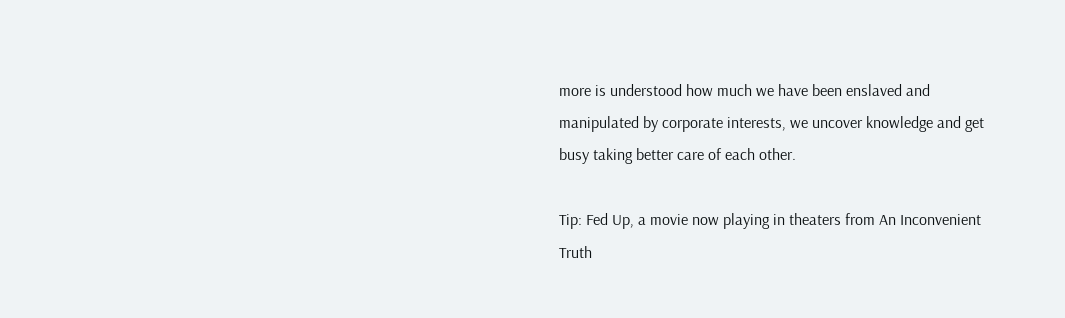more is understood how much we have been enslaved and manipulated by corporate interests, we uncover knowledge and get busy taking better care of each other.

Tip: Fed Up, a movie now playing in theaters from An Inconvenient Truth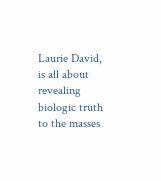Laurie David, is all about revealing biologic truth
to the masses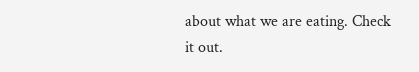about what we are eating. Check it out.